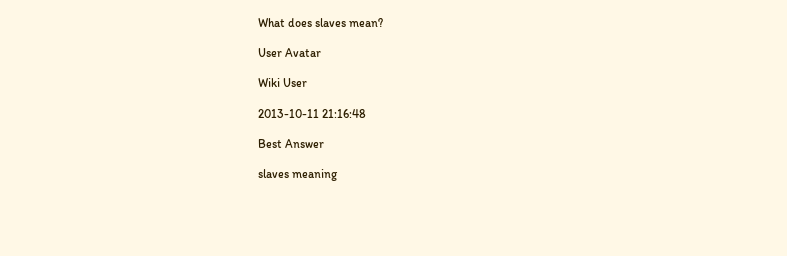What does slaves mean?

User Avatar

Wiki User

2013-10-11 21:16:48

Best Answer

slaves meaning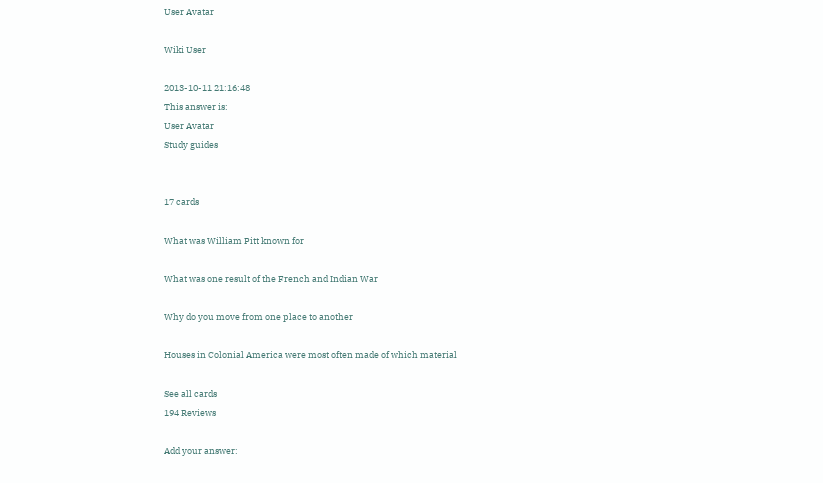User Avatar

Wiki User

2013-10-11 21:16:48
This answer is:
User Avatar
Study guides


17 cards

What was William Pitt known for

What was one result of the French and Indian War

Why do you move from one place to another

Houses in Colonial America were most often made of which material

See all cards
194 Reviews

Add your answer: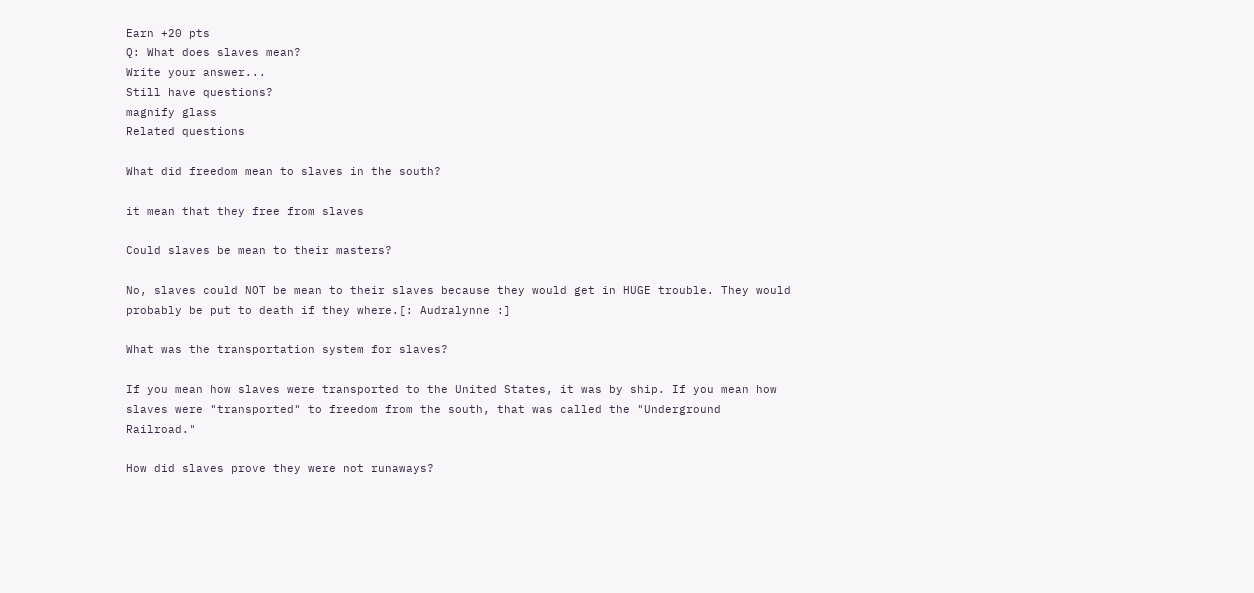Earn +20 pts
Q: What does slaves mean?
Write your answer...
Still have questions?
magnify glass
Related questions

What did freedom mean to slaves in the south?

it mean that they free from slaves

Could slaves be mean to their masters?

No, slaves could NOT be mean to their slaves because they would get in HUGE trouble. They would probably be put to death if they where.[: Audralynne :]

What was the transportation system for slaves?

If you mean how slaves were transported to the United States, it was by ship. If you mean how slaves were "transported" to freedom from the south, that was called the "Underground Railroad."

How did slaves prove they were not runaways?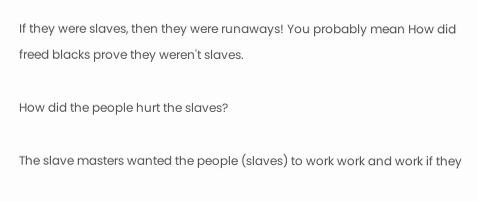If they were slaves, then they were runaways! You probably mean How did freed blacks prove they weren't slaves.

How did the people hurt the slaves?

The slave masters wanted the people (slaves) to work work and work if they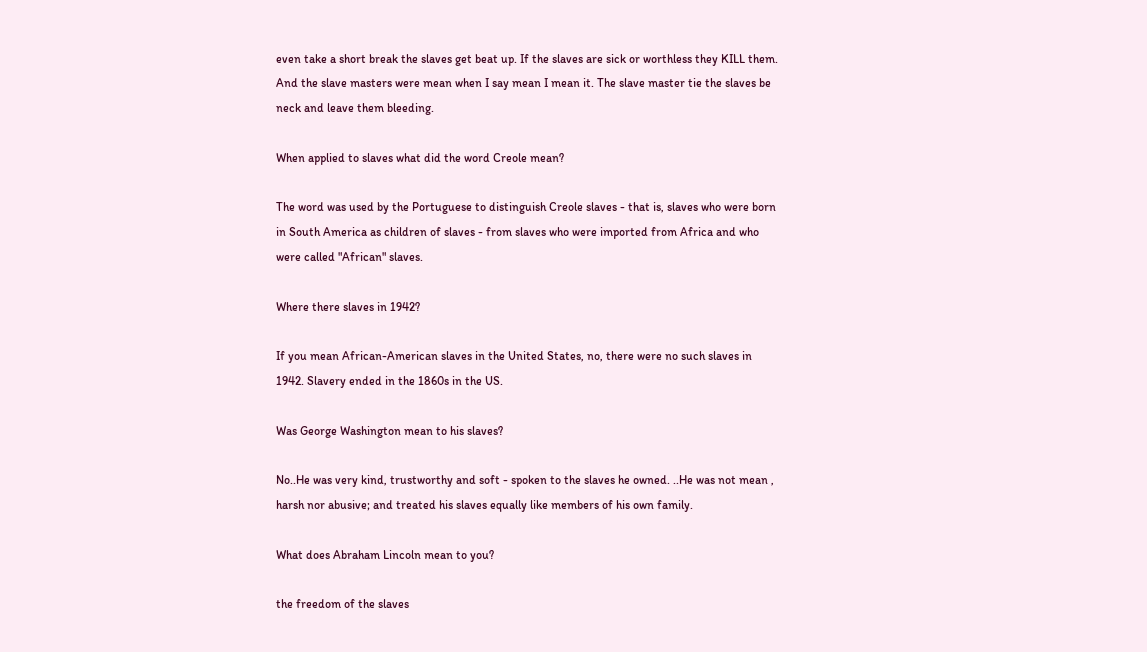even take a short break the slaves get beat up. If the slaves are sick or worthless they KILL them. And the slave masters were mean when I say mean I mean it. The slave master tie the slaves be neck and leave them bleeding.

When applied to slaves what did the word Creole mean?

The word was used by the Portuguese to distinguish Creole slaves - that is, slaves who were born in South America as children of slaves - from slaves who were imported from Africa and who were called "African" slaves.

Where there slaves in 1942?

If you mean African-American slaves in the United States, no, there were no such slaves in 1942. Slavery ended in the 1860s in the US.

Was George Washington mean to his slaves?

No..He was very kind, trustworthy and soft - spoken to the slaves he owned. ..He was not mean , harsh nor abusive; and treated his slaves equally like members of his own family.

What does Abraham Lincoln mean to you?

the freedom of the slaves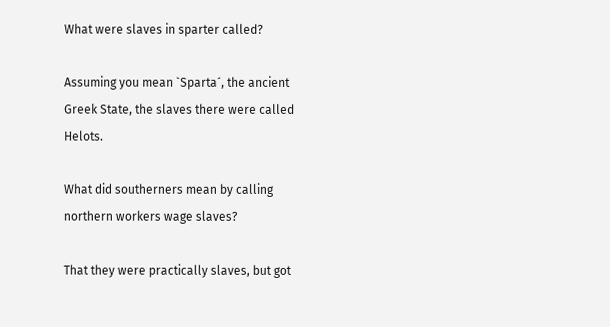What were slaves in sparter called?

Assuming you mean `Sparta´, the ancient Greek State, the slaves there were called Helots.

What did southerners mean by calling northern workers wage slaves?

That they were practically slaves, but got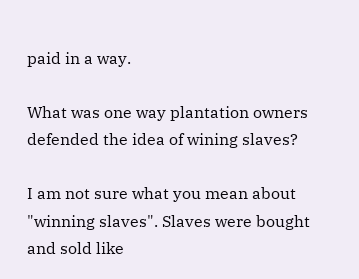paid in a way.

What was one way plantation owners defended the idea of wining slaves?

I am not sure what you mean about "winning slaves". Slaves were bought and sold like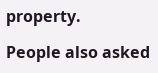property.

People also asked